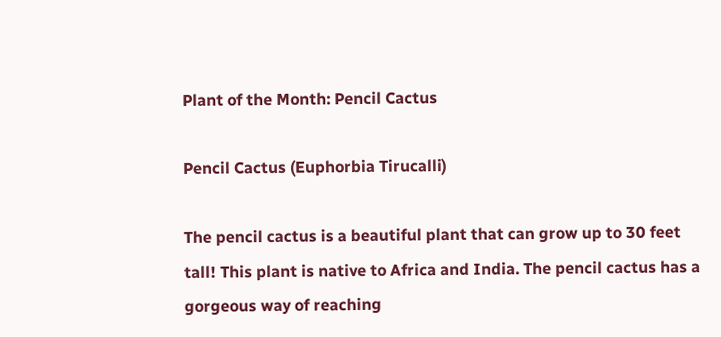Plant of the Month: Pencil Cactus

Pencil Cactus (Euphorbia Tirucalli)

The pencil cactus is a beautiful plant that can grow up to 30 feet tall! This plant is native to Africa and India. The pencil cactus has a gorgeous way of reaching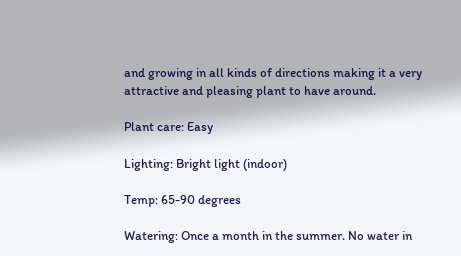and growing in all kinds of directions making it a very attractive and pleasing plant to have around.

Plant care: Easy

Lighting: Bright light (indoor)

Temp: 65-90 degrees

Watering: Once a month in the summer. No water in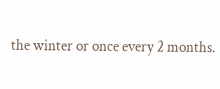the winter or once every 2 months.